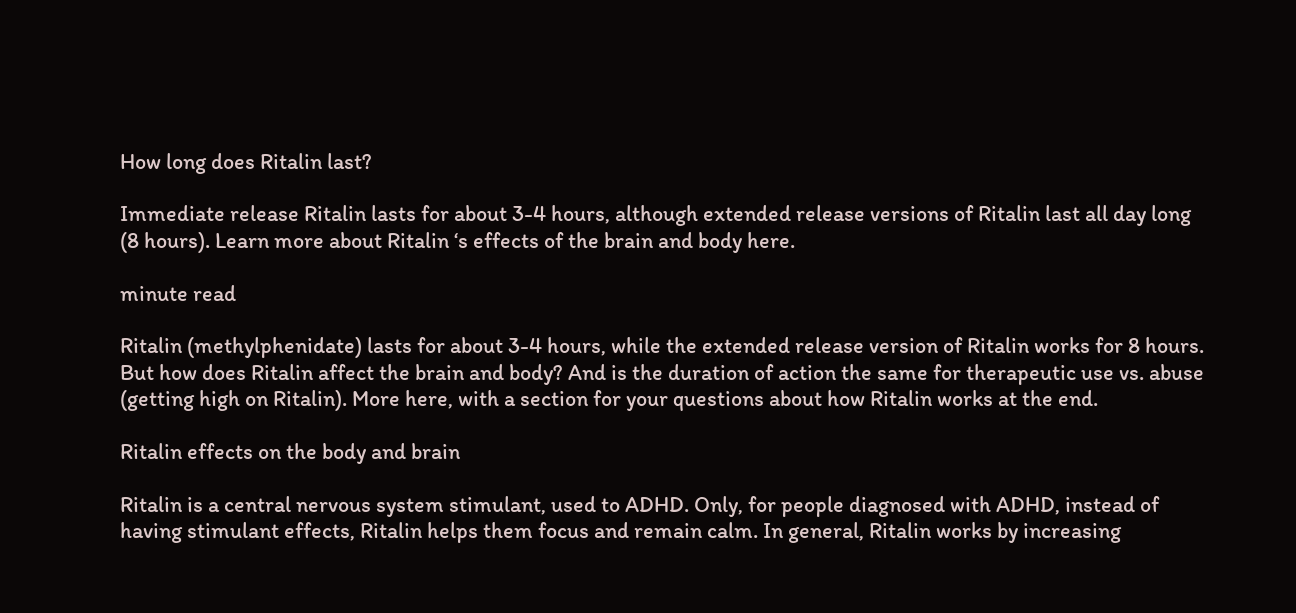How long does Ritalin last?

Immediate release Ritalin lasts for about 3-4 hours, although extended release versions of Ritalin last all day long (8 hours). Learn more about Ritalin ‘s effects of the brain and body here.

minute read

Ritalin (methylphenidate) lasts for about 3-4 hours, while the extended release version of Ritalin works for 8 hours. But how does Ritalin affect the brain and body? And is the duration of action the same for therapeutic use vs. abuse (getting high on Ritalin). More here, with a section for your questions about how Ritalin works at the end.

Ritalin effects on the body and brain

Ritalin is a central nervous system stimulant, used to ADHD. Only, for people diagnosed with ADHD, instead of having stimulant effects, Ritalin helps them focus and remain calm. In general, Ritalin works by increasing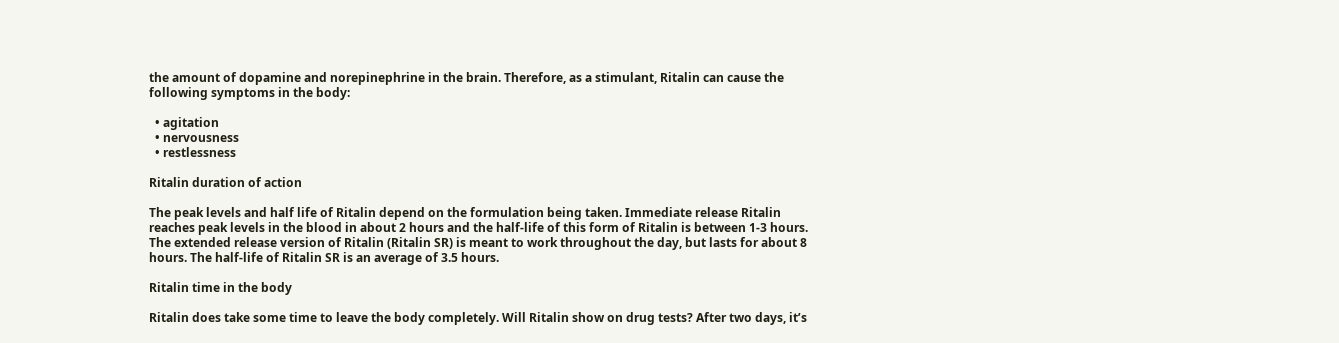the amount of dopamine and norepinephrine in the brain. Therefore, as a stimulant, Ritalin can cause the following symptoms in the body:

  • agitation
  • nervousness
  • restlessness

Ritalin duration of action

The peak levels and half life of Ritalin depend on the formulation being taken. Immediate release Ritalin reaches peak levels in the blood in about 2 hours and the half-life of this form of Ritalin is between 1-3 hours. The extended release version of Ritalin (Ritalin SR) is meant to work throughout the day, but lasts for about 8 hours. The half-life of Ritalin SR is an average of 3.5 hours.

Ritalin time in the body

Ritalin does take some time to leave the body completely. Will Ritalin show on drug tests? After two days, it’s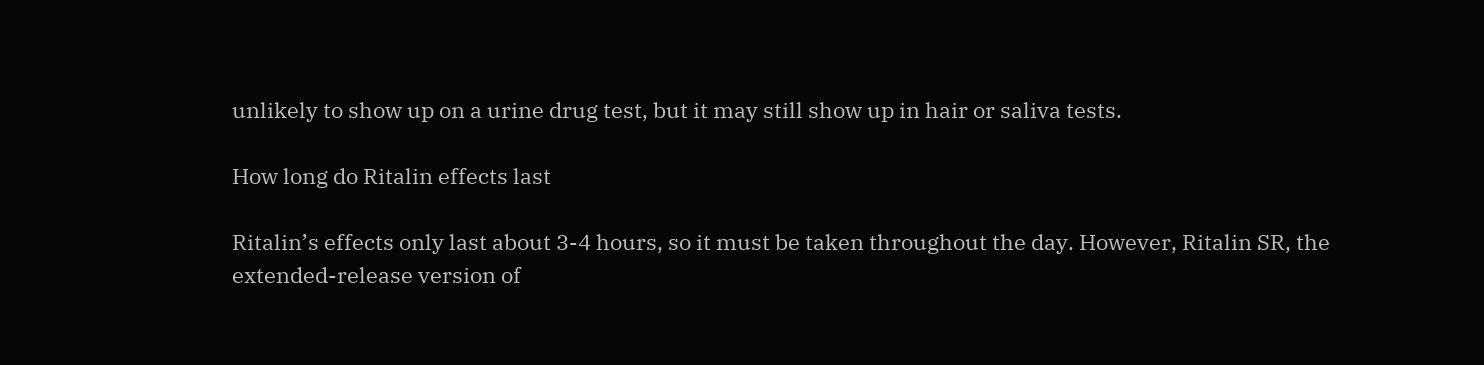unlikely to show up on a urine drug test, but it may still show up in hair or saliva tests.

How long do Ritalin effects last

Ritalin’s effects only last about 3-4 hours, so it must be taken throughout the day. However, Ritalin SR, the extended-release version of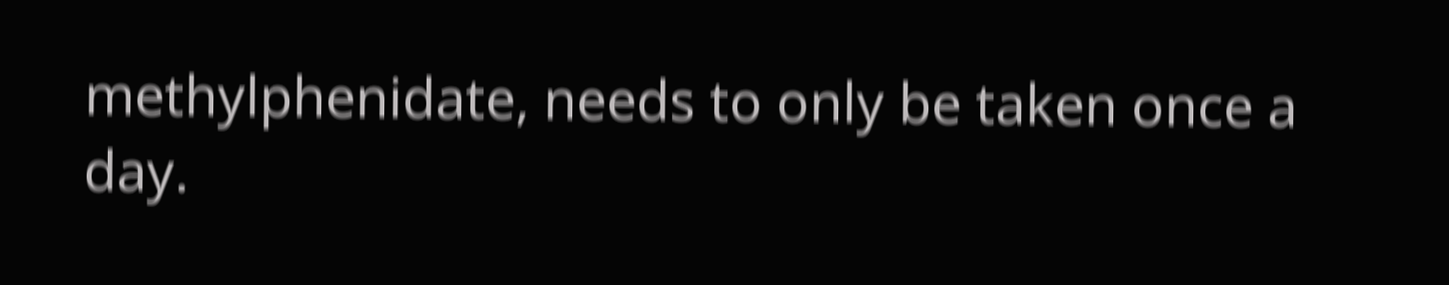methylphenidate, needs to only be taken once a day.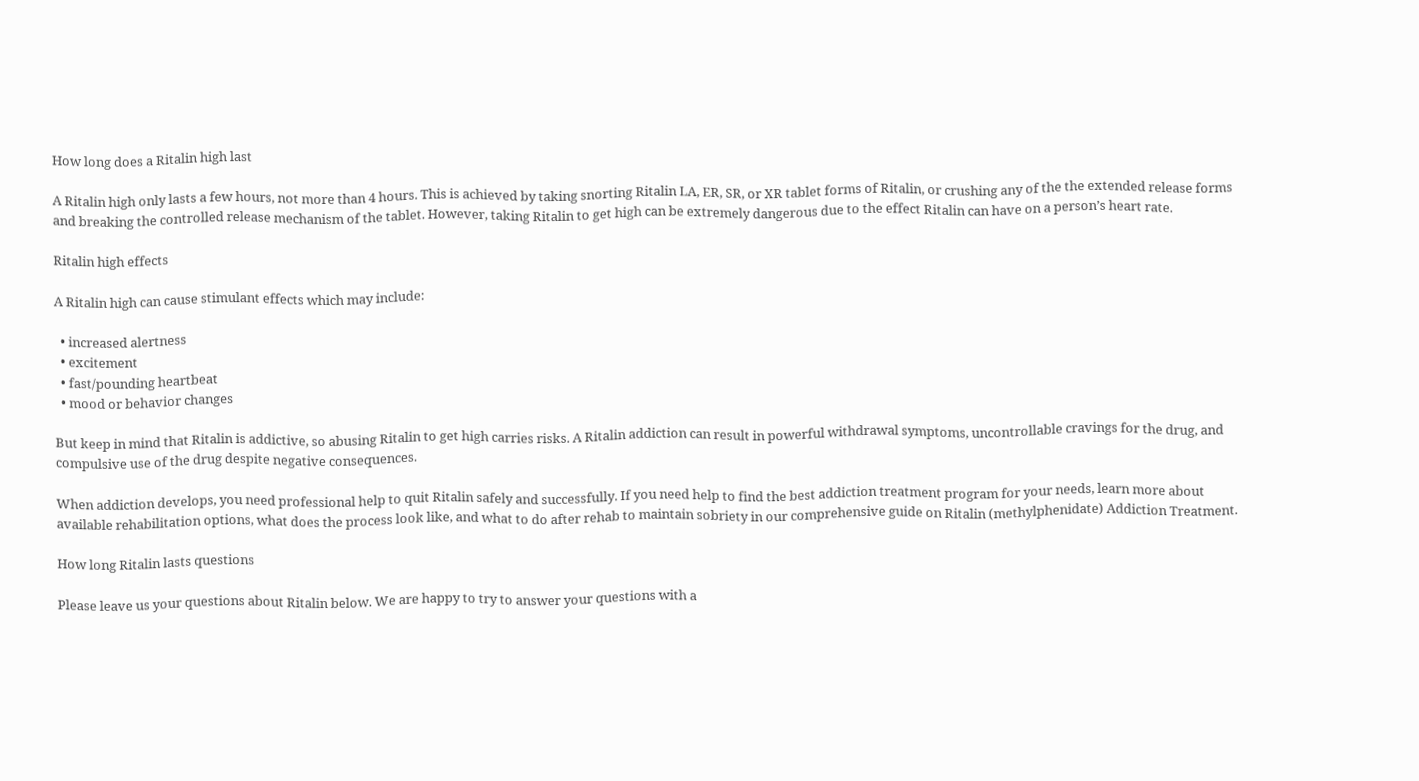How long does a Ritalin high last

A Ritalin high only lasts a few hours, not more than 4 hours. This is achieved by taking snorting Ritalin LA, ER, SR, or XR tablet forms of Ritalin, or crushing any of the the extended release forms and breaking the controlled release mechanism of the tablet. However, taking Ritalin to get high can be extremely dangerous due to the effect Ritalin can have on a person’s heart rate.

Ritalin high effects

A Ritalin high can cause stimulant effects which may include:

  • increased alertness
  • excitement
  • fast/pounding heartbeat
  • mood or behavior changes

But keep in mind that Ritalin is addictive, so abusing Ritalin to get high carries risks. A Ritalin addiction can result in powerful withdrawal symptoms, uncontrollable cravings for the drug, and compulsive use of the drug despite negative consequences.

When addiction develops, you need professional help to quit Ritalin safely and successfully. If you need help to find the best addiction treatment program for your needs, learn more about available rehabilitation options, what does the process look like, and what to do after rehab to maintain sobriety in our comprehensive guide on Ritalin (methylphenidate) Addiction Treatment.

How long Ritalin lasts questions

Please leave us your questions about Ritalin below. We are happy to try to answer your questions with a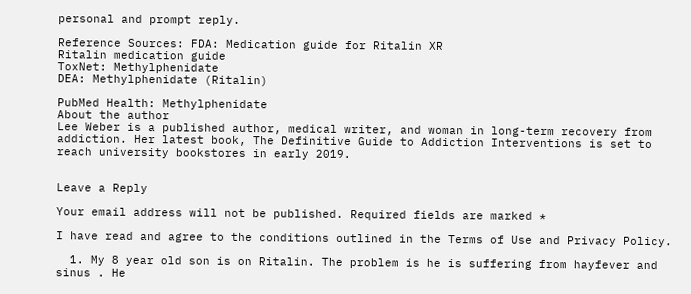personal and prompt reply.

Reference Sources: FDA: Medication guide for Ritalin XR
Ritalin medication guide
ToxNet: Methylphenidate
DEA: Methylphenidate (Ritalin)

PubMed Health: Methylphenidate
About the author
Lee Weber is a published author, medical writer, and woman in long-term recovery from addiction. Her latest book, The Definitive Guide to Addiction Interventions is set to reach university bookstores in early 2019.


Leave a Reply

Your email address will not be published. Required fields are marked *

I have read and agree to the conditions outlined in the Terms of Use and Privacy Policy.

  1. My 8 year old son is on Ritalin. The problem is he is suffering from hayfever and sinus . He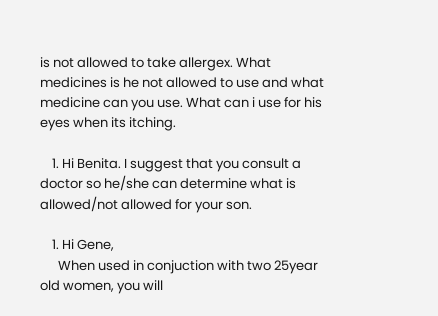is not allowed to take allergex. What medicines is he not allowed to use and what medicine can you use. What can i use for his eyes when its itching.

    1. Hi Benita. I suggest that you consult a doctor so he/she can determine what is allowed/not allowed for your son.

    1. Hi Gene,
      When used in conjuction with two 25year old women, you will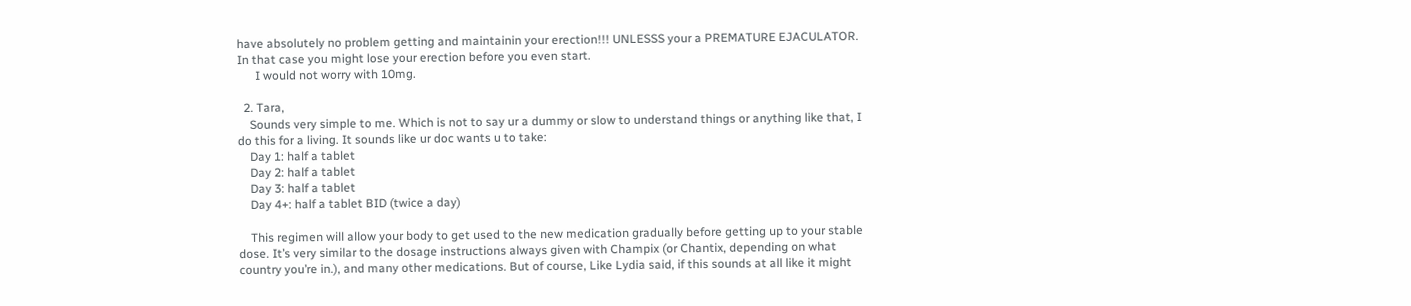have absolutely no problem getting and maintainin your erection!!! UNLESSS your a PREMATURE EJACULATOR. In that case you might lose your erection before you even start.
      I would not worry with 10mg.

  2. Tara,
    Sounds very simple to me. Which is not to say ur a dummy or slow to understand things or anything like that, I do this for a living. It sounds like ur doc wants u to take:
    Day 1: half a tablet
    Day 2: half a tablet
    Day 3: half a tablet
    Day 4+: half a tablet BID (twice a day)

    This regimen will allow your body to get used to the new medication gradually before getting up to your stable dose. It’s very similar to the dosage instructions always given with Champix (or Chantix, depending on what country you’re in.), and many other medications. But of course, Like Lydia said, if this sounds at all like it might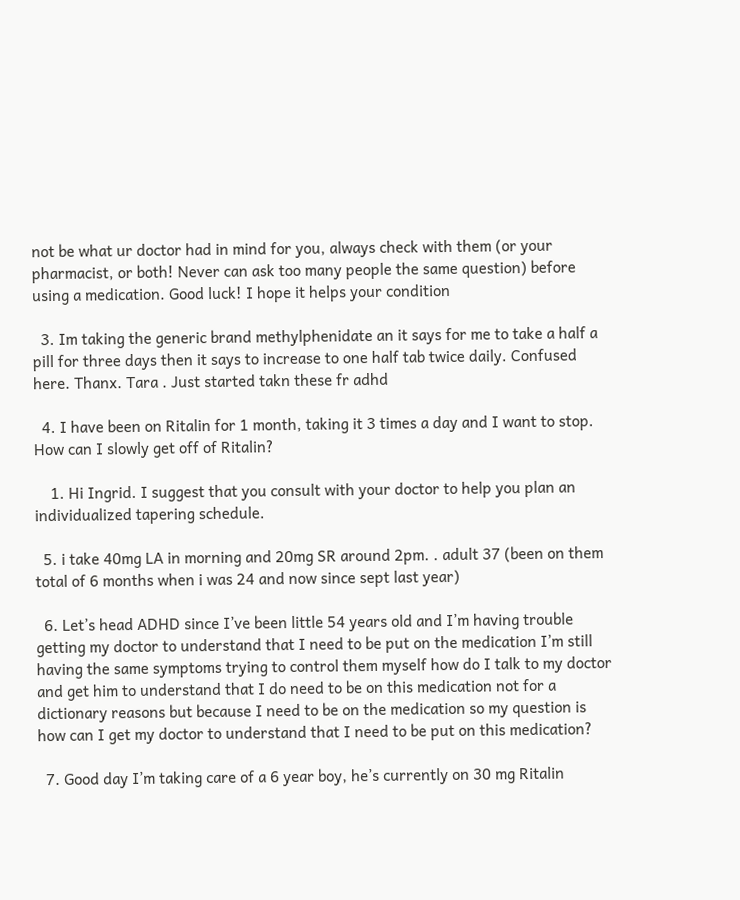not be what ur doctor had in mind for you, always check with them (or your pharmacist, or both! Never can ask too many people the same question) before using a medication. Good luck! I hope it helps your condition

  3. Im taking the generic brand methylphenidate an it says for me to take a half a pill for three days then it says to increase to one half tab twice daily. Confused here. Thanx. Tara . Just started takn these fr adhd

  4. I have been on Ritalin for 1 month, taking it 3 times a day and I want to stop. How can I slowly get off of Ritalin?

    1. Hi Ingrid. I suggest that you consult with your doctor to help you plan an individualized tapering schedule.

  5. i take 40mg LA in morning and 20mg SR around 2pm. . adult 37 (been on them total of 6 months when i was 24 and now since sept last year)

  6. Let’s head ADHD since I’ve been little 54 years old and I’m having trouble getting my doctor to understand that I need to be put on the medication I’m still having the same symptoms trying to control them myself how do I talk to my doctor and get him to understand that I do need to be on this medication not for a dictionary reasons but because I need to be on the medication so my question is how can I get my doctor to understand that I need to be put on this medication?

  7. Good day I’m taking care of a 6 year boy, he’s currently on 30 mg Ritalin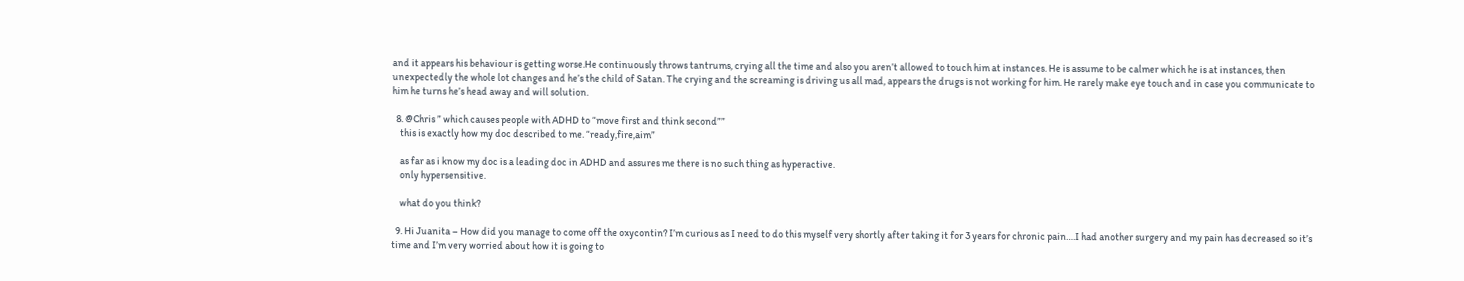and it appears his behaviour is getting worse.He continuously throws tantrums, crying all the time and also you aren’t allowed to touch him at instances. He is assume to be calmer which he is at instances, then unexpectedly the whole lot changes and he’s the child of Satan. The crying and the screaming is driving us all mad, appears the drugs is not working for him. He rarely make eye touch and in case you communicate to him he turns he’s head away and will solution.

  8. @Chris ” which causes people with ADHD to “move first and think second””
    this is exactly how my doc described to me. “ready,fire,aim”

    as far as i know my doc is a leading doc in ADHD and assures me there is no such thing as hyperactive.
    only hypersensitive.

    what do you think?

  9. Hi Juanita – How did you manage to come off the oxycontin? I’m curious as I need to do this myself very shortly after taking it for 3 years for chronic pain….I had another surgery and my pain has decreased so it’s time and I’m very worried about how it is going to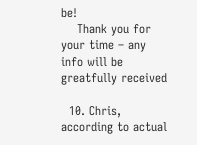be!
    Thank you for your time – any info will be greatfully received

  10. Chris, according to actual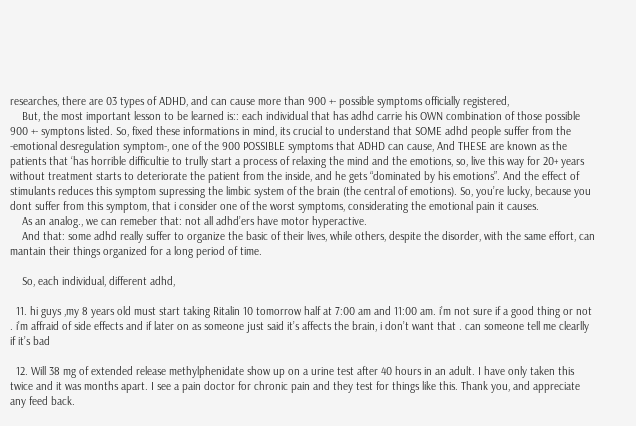researches, there are 03 types of ADHD, and can cause more than 900 +- possible symptoms officially registered,
    But, the most important lesson to be learned is:: each individual that has adhd carrie his OWN combination of those possible 900 +- symptons listed. So, fixed these informations in mind, its crucial to understand that SOME adhd people suffer from the -emotional desregulation symptom-, one of the 900 POSSIBLE symptoms that ADHD can cause, And THESE are known as the patients that ‘has horrible difficultie to trully start a process of relaxing the mind and the emotions, so, live this way for 20+ years without treatment starts to deteriorate the patient from the inside, and he gets “dominated by his emotions”. And the effect of stimulants reduces this symptom supressing the limbic system of the brain (the central of emotions). So, you’re lucky, because you dont suffer from this symptom, that i consider one of the worst symptoms, considerating the emotional pain it causes.
    As an analog., we can remeber that: not all adhd’ers have motor hyperactive.
    And that: some adhd really suffer to organize the basic of their lives, while others, despite the disorder, with the same effort, can mantain their things organized for a long period of time.

    So, each individual, different adhd,

  11. hi guys ,my 8 years old must start taking Ritalin 10 tomorrow half at 7:00 am and 11:00 am. i’m not sure if a good thing or not . i’m affraid of side effects and if later on as someone just said it’s affects the brain, i don’t want that . can someone tell me clearlly if it’s bad

  12. Will 38 mg of extended release methylphenidate show up on a urine test after 40 hours in an adult. I have only taken this twice and it was months apart. I see a pain doctor for chronic pain and they test for things like this. Thank you, and appreciate any feed back.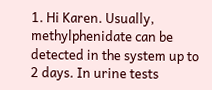1. Hi Karen. Usually, methylphenidate can be detected in the system up to 2 days. In urine tests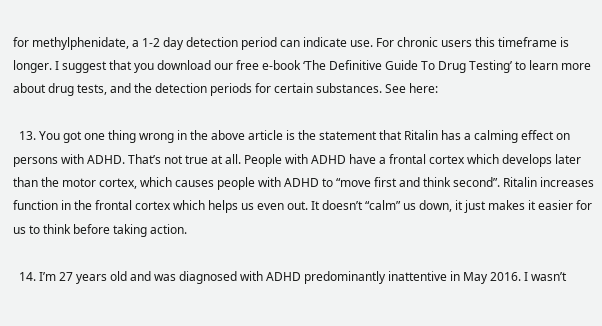for methylphenidate, a 1-2 day detection period can indicate use. For chronic users this timeframe is longer. I suggest that you download our free e-book ‘The Definitive Guide To Drug Testing’ to learn more about drug tests, and the detection periods for certain substances. See here:

  13. You got one thing wrong in the above article is the statement that Ritalin has a calming effect on persons with ADHD. That’s not true at all. People with ADHD have a frontal cortex which develops later than the motor cortex, which causes people with ADHD to “move first and think second”. Ritalin increases function in the frontal cortex which helps us even out. It doesn’t “calm” us down, it just makes it easier for us to think before taking action.

  14. I’m 27 years old and was diagnosed with ADHD predominantly inattentive in May 2016. I wasn’t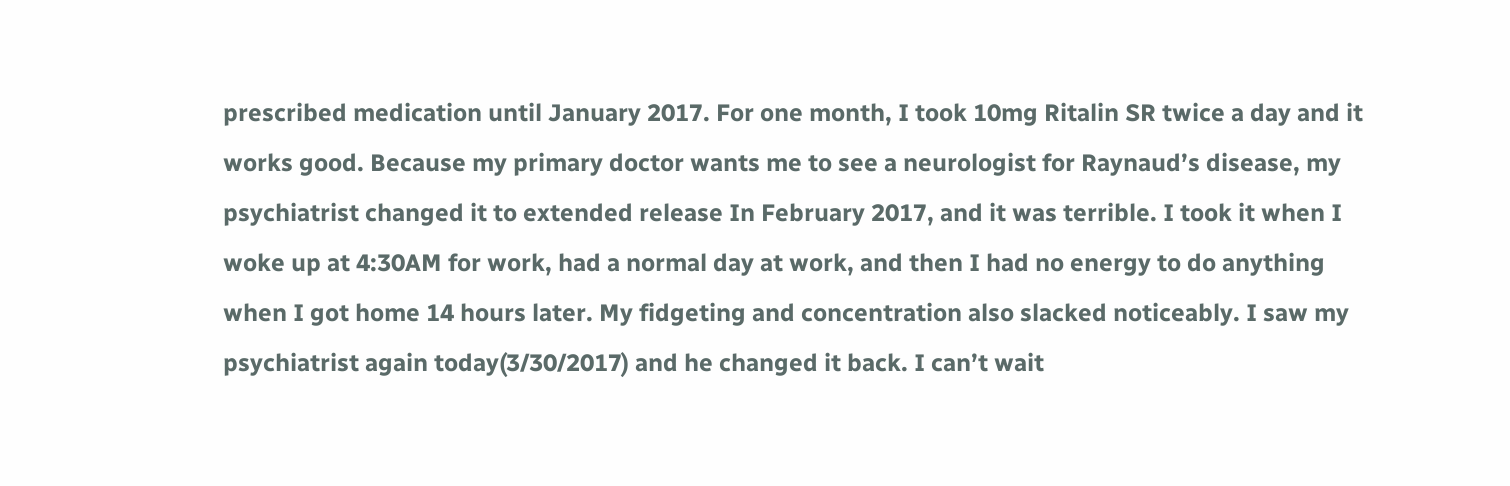prescribed medication until January 2017. For one month, I took 10mg Ritalin SR twice a day and it works good. Because my primary doctor wants me to see a neurologist for Raynaud’s disease, my psychiatrist changed it to extended release In February 2017, and it was terrible. I took it when I woke up at 4:30AM for work, had a normal day at work, and then I had no energy to do anything when I got home 14 hours later. My fidgeting and concentration also slacked noticeably. I saw my psychiatrist again today(3/30/2017) and he changed it back. I can’t wait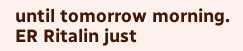until tomorrow morning. ER Ritalin just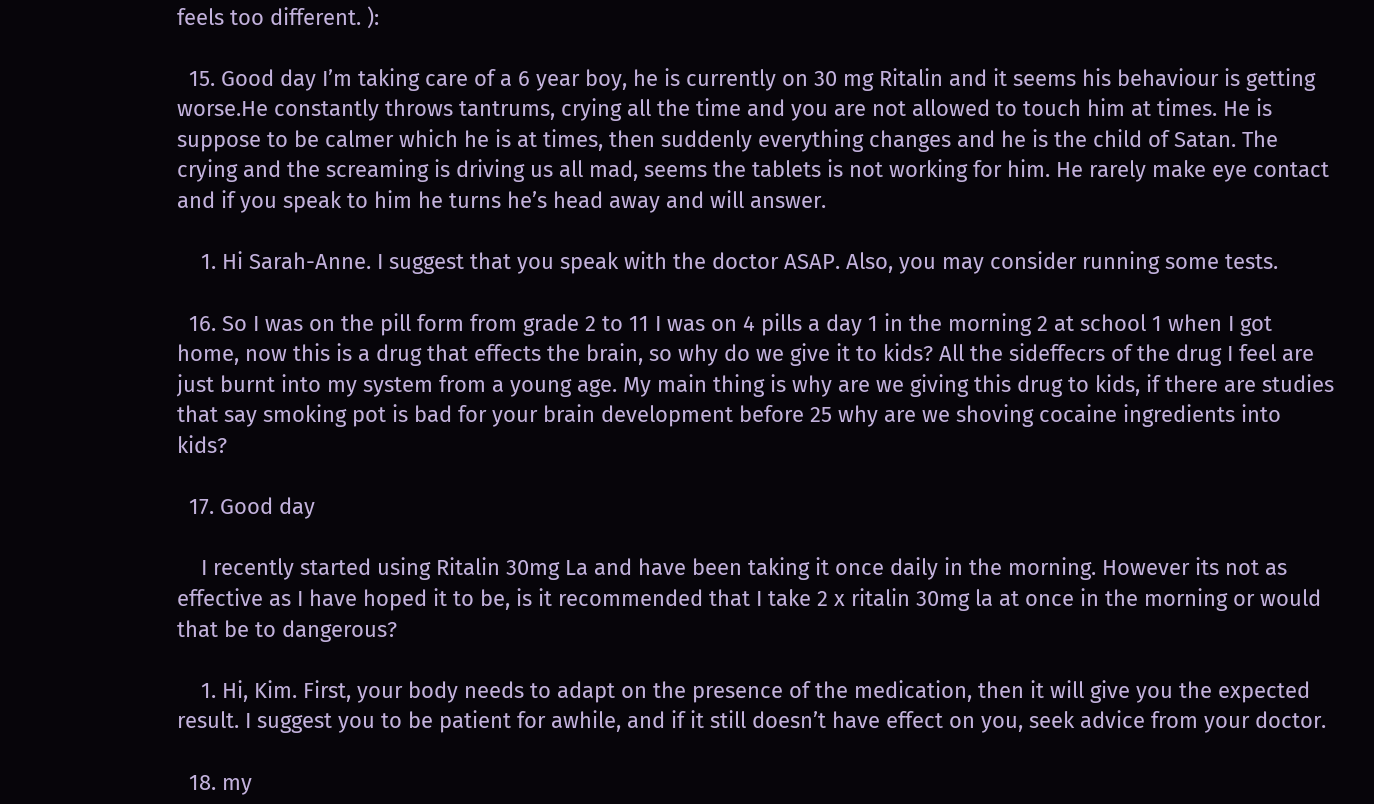feels too different. ):

  15. Good day I’m taking care of a 6 year boy, he is currently on 30 mg Ritalin and it seems his behaviour is getting worse.He constantly throws tantrums, crying all the time and you are not allowed to touch him at times. He is suppose to be calmer which he is at times, then suddenly everything changes and he is the child of Satan. The crying and the screaming is driving us all mad, seems the tablets is not working for him. He rarely make eye contact and if you speak to him he turns he’s head away and will answer.

    1. Hi Sarah-Anne. I suggest that you speak with the doctor ASAP. Also, you may consider running some tests.

  16. So I was on the pill form from grade 2 to 11 I was on 4 pills a day 1 in the morning 2 at school 1 when I got home, now this is a drug that effects the brain, so why do we give it to kids? All the sideffecrs of the drug I feel are just burnt into my system from a young age. My main thing is why are we giving this drug to kids, if there are studies that say smoking pot is bad for your brain development before 25 why are we shoving cocaine ingredients into kids?

  17. Good day

    I recently started using Ritalin 30mg La and have been taking it once daily in the morning. However its not as effective as I have hoped it to be, is it recommended that I take 2 x ritalin 30mg la at once in the morning or would that be to dangerous?

    1. Hi, Kim. First, your body needs to adapt on the presence of the medication, then it will give you the expected result. I suggest you to be patient for awhile, and if it still doesn’t have effect on you, seek advice from your doctor.

  18. my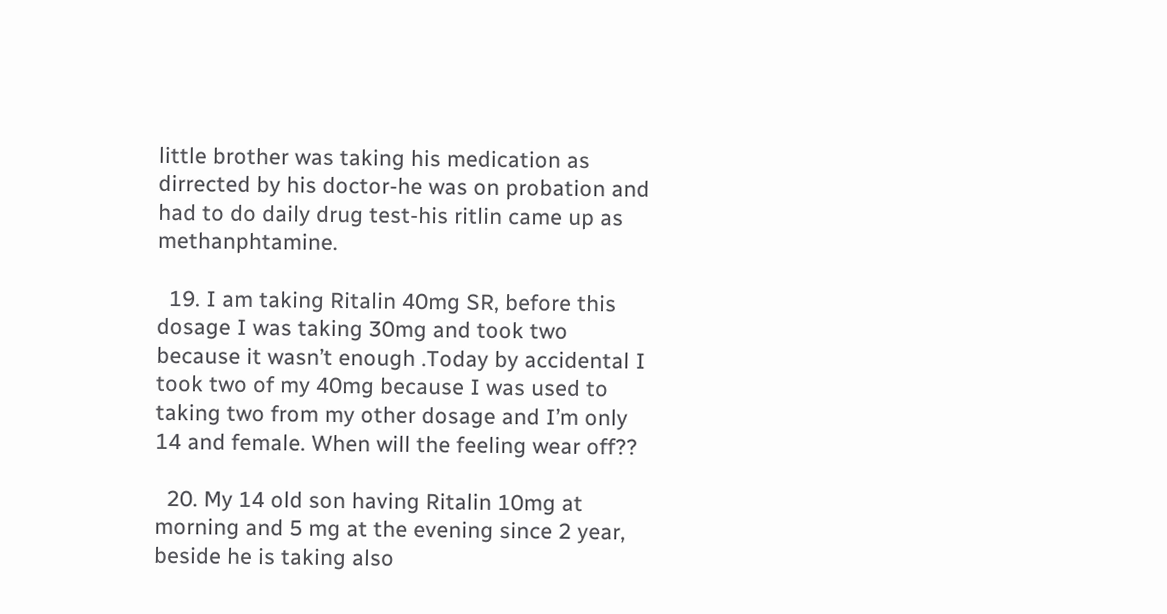little brother was taking his medication as dirrected by his doctor-he was on probation and had to do daily drug test-his ritlin came up as methanphtamine.

  19. I am taking Ritalin 40mg SR, before this dosage I was taking 30mg and took two because it wasn’t enough .Today by accidental I took two of my 40mg because I was used to taking two from my other dosage and I’m only 14 and female. When will the feeling wear off??

  20. My 14 old son having Ritalin 10mg at morning and 5 mg at the evening since 2 year, beside he is taking also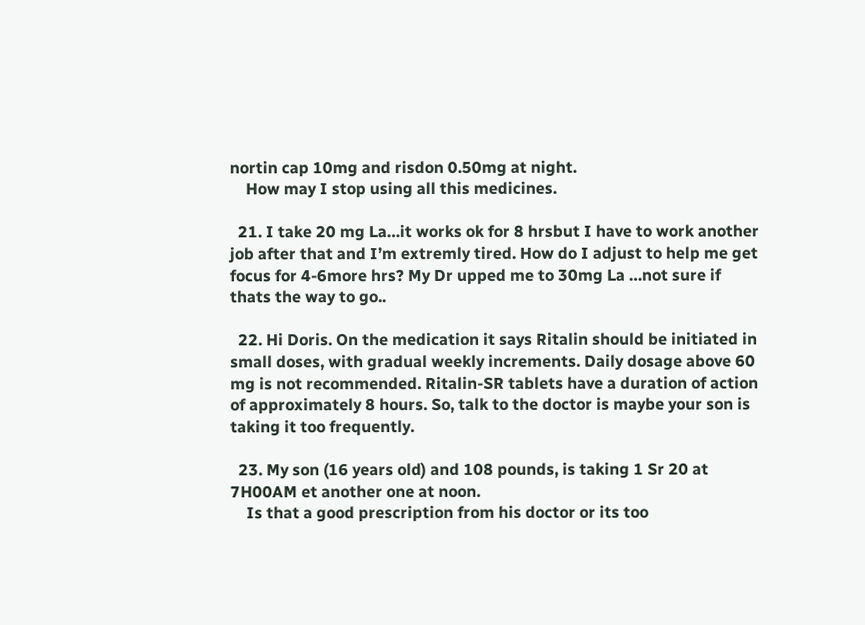nortin cap 10mg and risdon 0.50mg at night.
    How may I stop using all this medicines.

  21. I take 20 mg La…it works ok for 8 hrsbut I have to work another job after that and I’m extremly tired. How do I adjust to help me get focus for 4-6more hrs? My Dr upped me to 30mg La …not sure if thats the way to go..

  22. Hi Doris. On the medication it says Ritalin should be initiated in small doses, with gradual weekly increments. Daily dosage above 60 mg is not recommended. Ritalin-SR tablets have a duration of action of approximately 8 hours. So, talk to the doctor is maybe your son is taking it too frequently.

  23. My son (16 years old) and 108 pounds, is taking 1 Sr 20 at 7H00AM et another one at noon.
    Is that a good prescription from his doctor or its too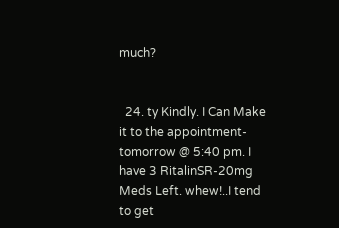much?


  24. ty Kindly. I Can Make it to the appointment-tomorrow @ 5:40 pm. I have 3 RitalinSR-20mg Meds Left. whew!..I tend to get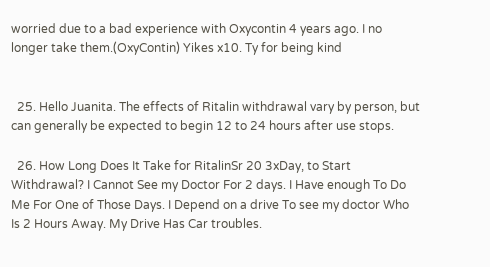worried due to a bad experience with Oxycontin 4 years ago. I no longer take them.(OxyContin) Yikes x10. Ty for being kind


  25. Hello Juanita. The effects of Ritalin withdrawal vary by person, but can generally be expected to begin 12 to 24 hours after use stops.

  26. How Long Does It Take for RitalinSr 20 3xDay, to Start Withdrawal? I Cannot See my Doctor For 2 days. I Have enough To Do Me For One of Those Days. I Depend on a drive To see my doctor Who Is 2 Hours Away. My Drive Has Car troubles.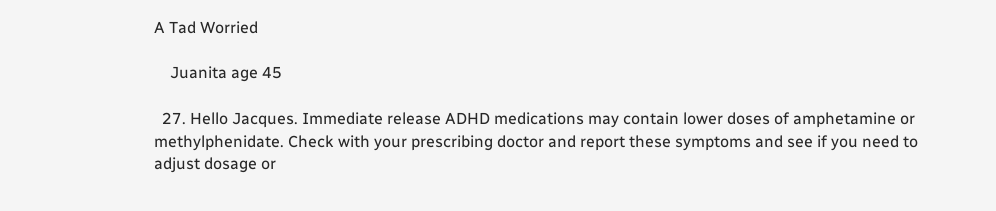A Tad Worried

    Juanita age 45

  27. Hello Jacques. Immediate release ADHD medications may contain lower doses of amphetamine or methylphenidate. Check with your prescribing doctor and report these symptoms and see if you need to adjust dosage or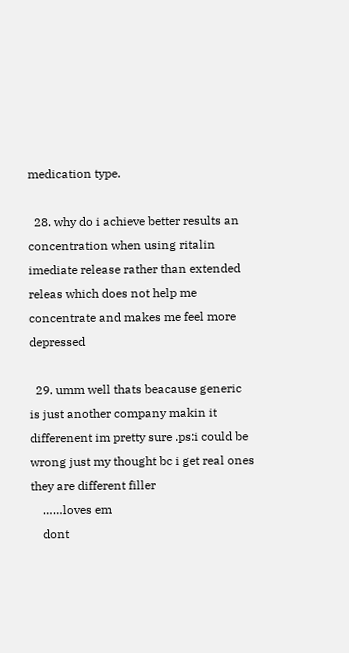medication type.

  28. why do i achieve better results an concentration when using ritalin imediate release rather than extended releas which does not help me concentrate and makes me feel more depressed

  29. umm well thats beacause generic is just another company makin it differenent im pretty sure .ps:i could be wrong just my thought bc i get real ones they are different filler
    ……loves em
    dont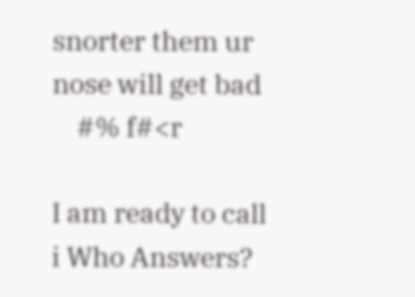snorter them ur nose will get bad
    #% f#<r

I am ready to call
i Who Answers?